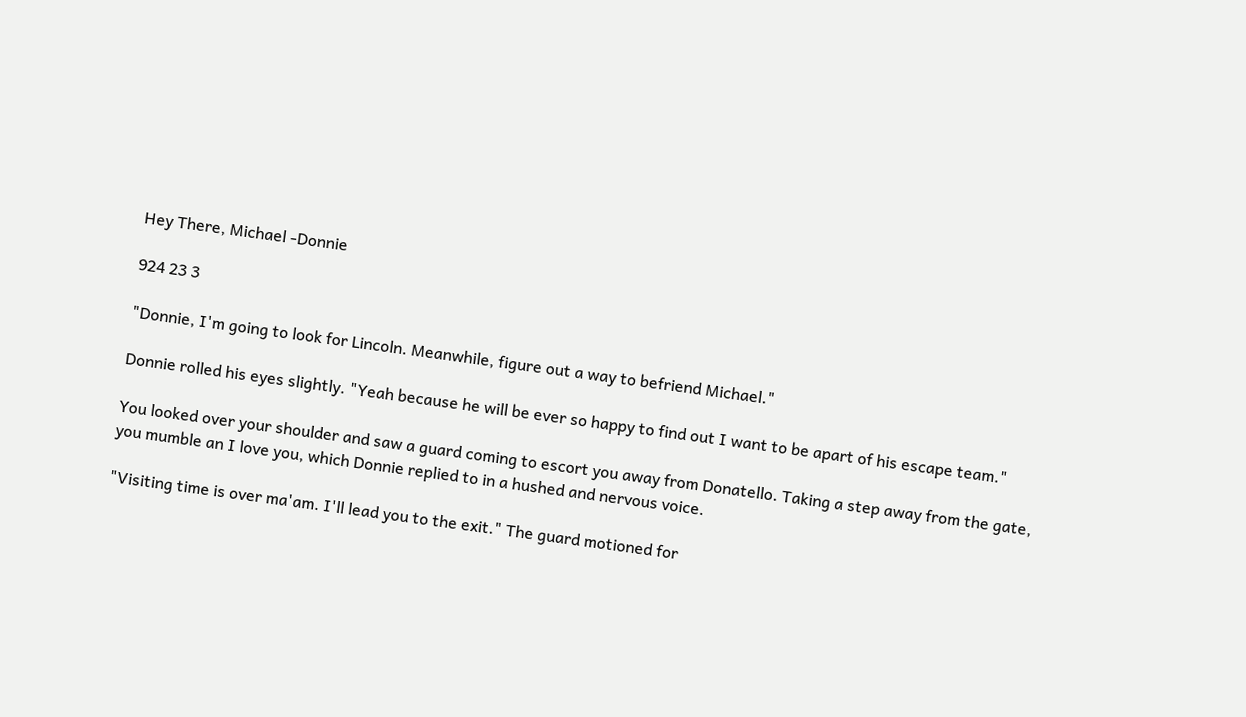Hey There, Michael -Donnie

924 23 3

"Donnie, I'm going to look for Lincoln. Meanwhile, figure out a way to befriend Michael."

Donnie rolled his eyes slightly. "Yeah because he will be ever so happy to find out I want to be apart of his escape team."

You looked over your shoulder and saw a guard coming to escort you away from Donatello. Taking a step away from the gate, you mumble an I love you, which Donnie replied to in a hushed and nervous voice.

"Visiting time is over ma'am. I'll lead you to the exit." The guard motioned for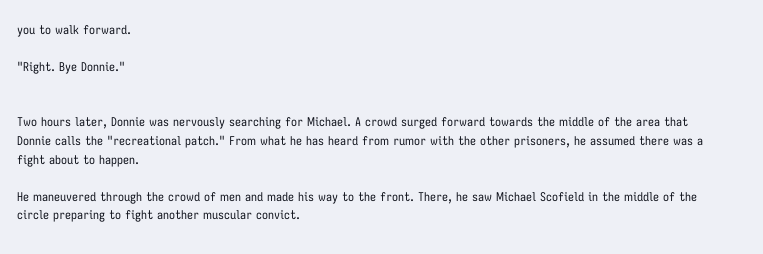you to walk forward.

"Right. Bye Donnie."


Two hours later, Donnie was nervously searching for Michael. A crowd surged forward towards the middle of the area that Donnie calls the "recreational patch." From what he has heard from rumor with the other prisoners, he assumed there was a fight about to happen.

He maneuvered through the crowd of men and made his way to the front. There, he saw Michael Scofield in the middle of the circle preparing to fight another muscular convict.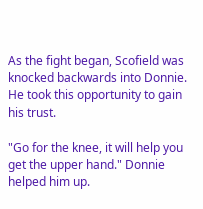As the fight began, Scofield was knocked backwards into Donnie. He took this opportunity to gain his trust.

"Go for the knee, it will help you get the upper hand." Donnie helped him up.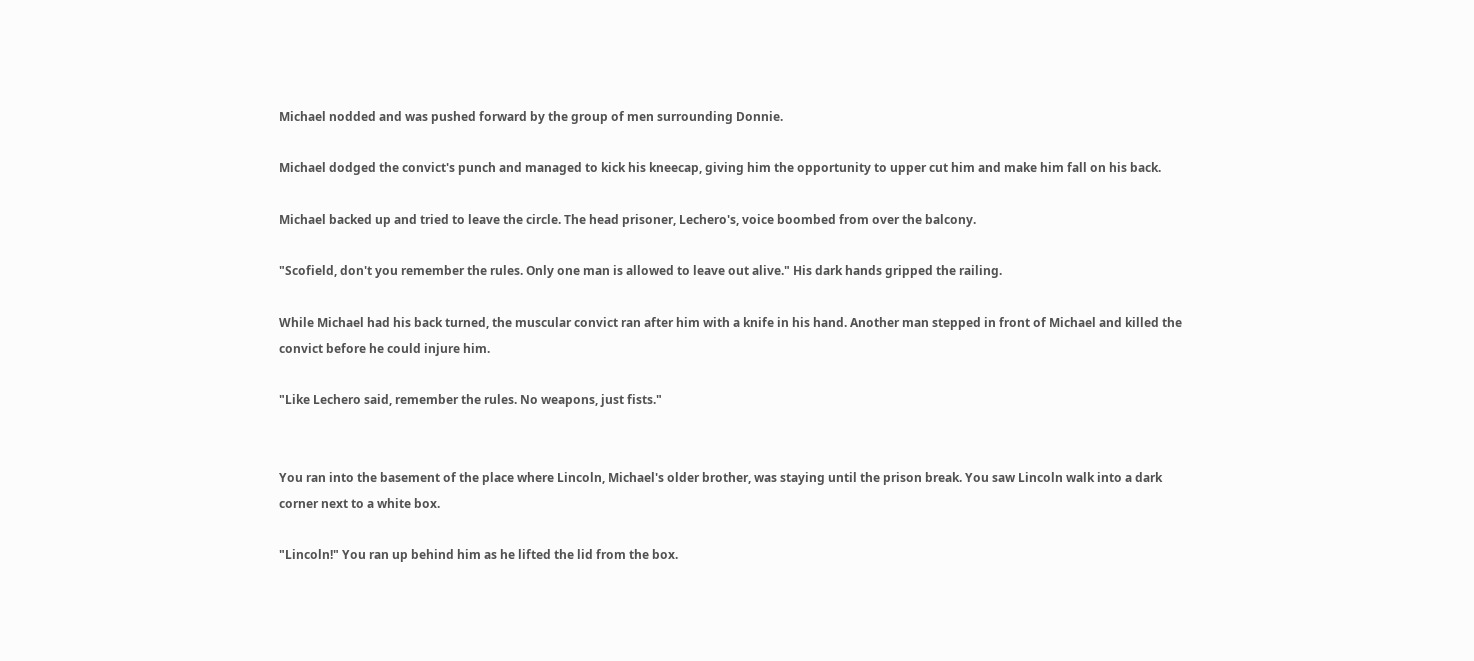Michael nodded and was pushed forward by the group of men surrounding Donnie.

Michael dodged the convict's punch and managed to kick his kneecap, giving him the opportunity to upper cut him and make him fall on his back.

Michael backed up and tried to leave the circle. The head prisoner, Lechero's, voice boombed from over the balcony.

"Scofield, don't you remember the rules. Only one man is allowed to leave out alive." His dark hands gripped the railing.

While Michael had his back turned, the muscular convict ran after him with a knife in his hand. Another man stepped in front of Michael and killed the convict before he could injure him.

"Like Lechero said, remember the rules. No weapons, just fists."


You ran into the basement of the place where Lincoln, Michael's older brother, was staying until the prison break. You saw Lincoln walk into a dark corner next to a white box.

"Lincoln!" You ran up behind him as he lifted the lid from the box.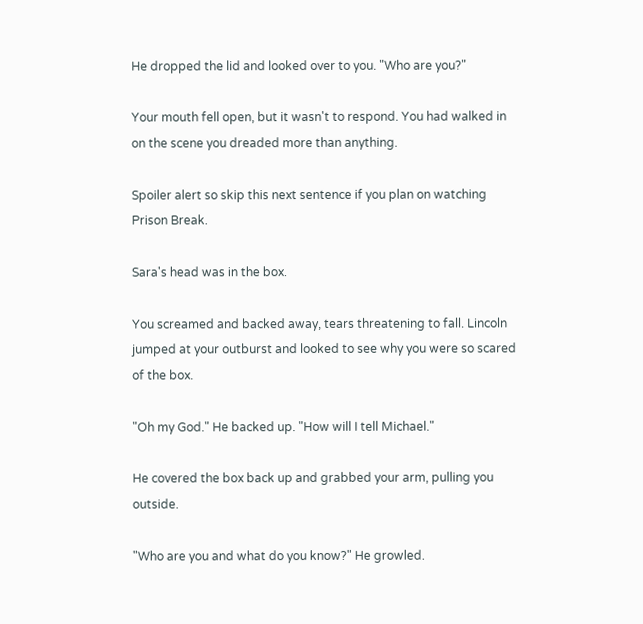He dropped the lid and looked over to you. "Who are you?"

Your mouth fell open, but it wasn't to respond. You had walked in on the scene you dreaded more than anything.

Spoiler alert so skip this next sentence if you plan on watching Prison Break.

Sara's head was in the box.

You screamed and backed away, tears threatening to fall. Lincoln jumped at your outburst and looked to see why you were so scared of the box.

"Oh my God." He backed up. "How will I tell Michael."

He covered the box back up and grabbed your arm, pulling you outside.

"Who are you and what do you know?" He growled.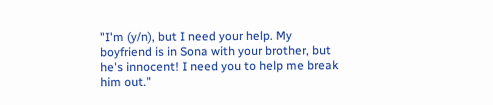"I'm (y/n), but I need your help. My boyfriend is in Sona with your brother, but he's innocent! I need you to help me break him out."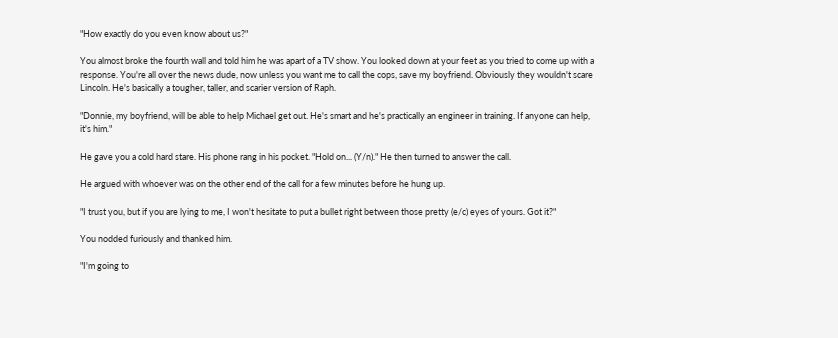"How exactly do you even know about us?"

You almost broke the fourth wall and told him he was apart of a TV show. You looked down at your feet as you tried to come up with a response. You're all over the news dude, now unless you want me to call the cops, save my boyfriend. Obviously they wouldn't scare Lincoln. He's basically a tougher, taller, and scarier version of Raph.

"Donnie, my boyfriend, will be able to help Michael get out. He's smart and he's practically an engineer in training. If anyone can help, it's him."

He gave you a cold hard stare. His phone rang in his pocket. "Hold on... (Y/n)." He then turned to answer the call.

He argued with whoever was on the other end of the call for a few minutes before he hung up.

"I trust you, but if you are lying to me, I won't hesitate to put a bullet right between those pretty (e/c) eyes of yours. Got it?"

You nodded furiously and thanked him.

"I'm going to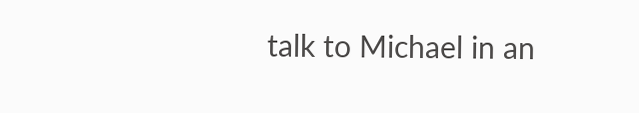talk to Michael in an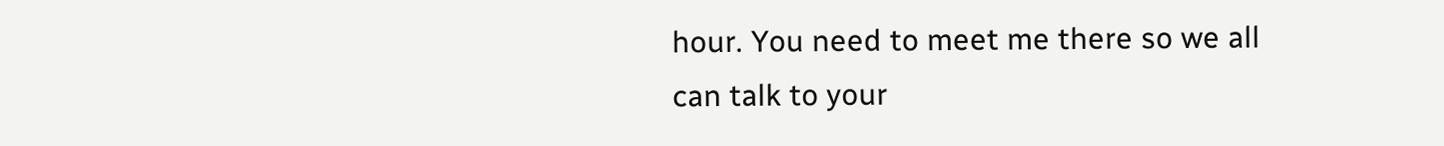hour. You need to meet me there so we all can talk to your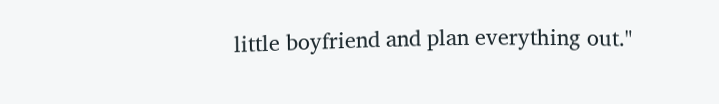little boyfriend and plan everything out."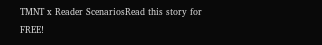TMNT x Reader ScenariosRead this story for FREE!